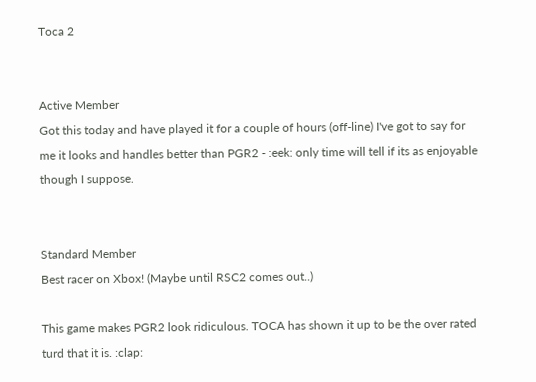Toca 2


Active Member
Got this today and have played it for a couple of hours (off-line) I've got to say for me it looks and handles better than PGR2 - :eek: only time will tell if its as enjoyable though I suppose.


Standard Member
Best racer on Xbox! (Maybe until RSC2 comes out..)

This game makes PGR2 look ridiculous. TOCA has shown it up to be the over rated turd that it is. :clap: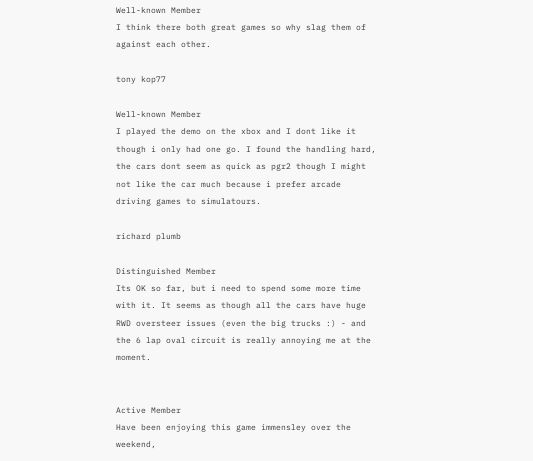Well-known Member
I think there both great games so why slag them of against each other.

tony kop77

Well-known Member
I played the demo on the xbox and I dont like it though i only had one go. I found the handling hard, the cars dont seem as quick as pgr2 though I might not like the car much because i prefer arcade driving games to simulatours.

richard plumb

Distinguished Member
Its OK so far, but i need to spend some more time with it. It seems as though all the cars have huge RWD oversteer issues (even the big trucks :) - and the 6 lap oval circuit is really annoying me at the moment.


Active Member
Have been enjoying this game immensley over the weekend,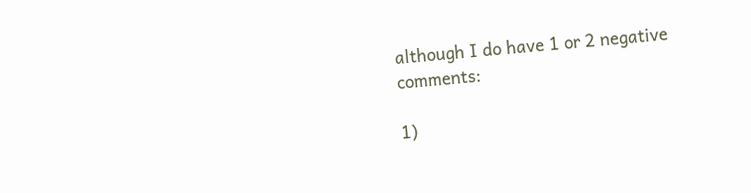although I do have 1 or 2 negative comments:

1)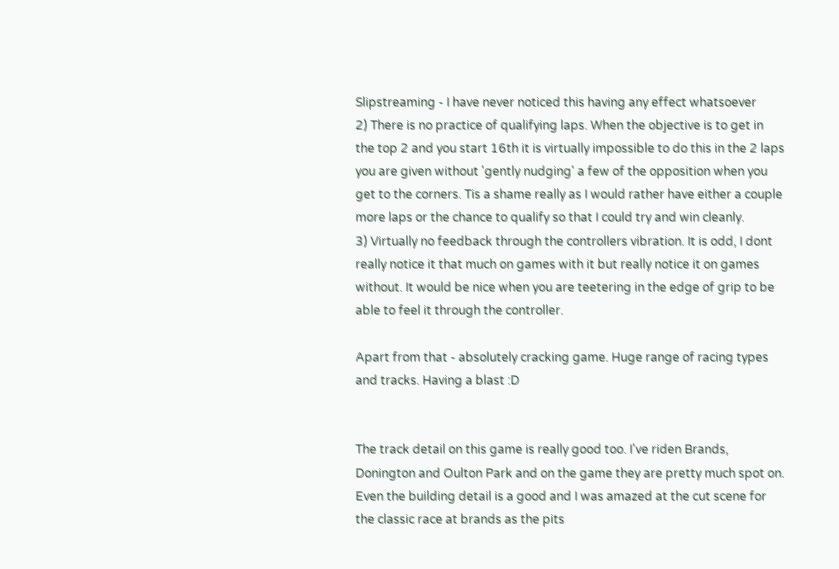Slipstreaming - I have never noticed this having any effect whatsoever
2) There is no practice of qualifying laps. When the objective is to get in the top 2 and you start 16th it is virtually impossible to do this in the 2 laps you are given without 'gently nudging' a few of the opposition when you get to the corners. Tis a shame really as I would rather have either a couple more laps or the chance to qualify so that I could try and win cleanly.
3) Virtually no feedback through the controllers vibration. It is odd, I dont really notice it that much on games with it but really notice it on games without. It would be nice when you are teetering in the edge of grip to be able to feel it through the controller.

Apart from that - absolutely cracking game. Huge range of racing types and tracks. Having a blast :D


The track detail on this game is really good too. I've riden Brands, Donington and Oulton Park and on the game they are pretty much spot on. Even the building detail is a good and I was amazed at the cut scene for the classic race at brands as the pits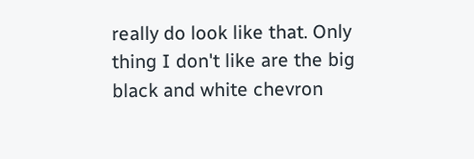really do look like that. Only thing I don't like are the big black and white chevron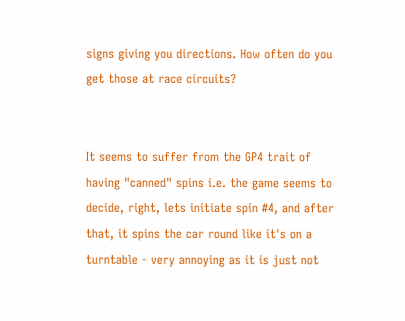signs giving you directions. How often do you get those at race circuits?


It seems to suffer from the GP4 trait of having "canned" spins i.e. the game seems to decide, right, lets initiate spin #4, and after that, it spins the car round like it's on a turntable - very annoying as it is just not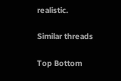realistic.

Similar threads

Top Bottom